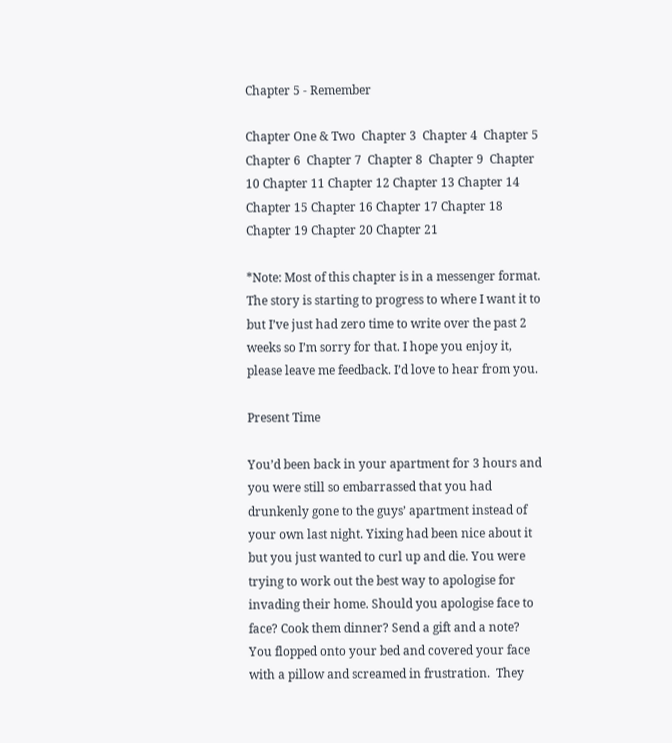Chapter 5 - Remember

Chapter One & Two  Chapter 3  Chapter 4  Chapter 5  Chapter 6  Chapter 7  Chapter 8  Chapter 9  Chapter 10 Chapter 11 Chapter 12 Chapter 13 Chapter 14 Chapter 15 Chapter 16 Chapter 17 Chapter 18 Chapter 19 Chapter 20 Chapter 21

*Note: Most of this chapter is in a messenger format. The story is starting to progress to where I want it to but I’ve just had zero time to write over the past 2 weeks so I’m sorry for that. I hope you enjoy it, please leave me feedback. I’d love to hear from you.

Present Time

You’d been back in your apartment for 3 hours and you were still so embarrassed that you had drunkenly gone to the guys’ apartment instead of your own last night. Yixing had been nice about it but you just wanted to curl up and die. You were trying to work out the best way to apologise for invading their home. Should you apologise face to face? Cook them dinner? Send a gift and a note? You flopped onto your bed and covered your face with a pillow and screamed in frustration.  They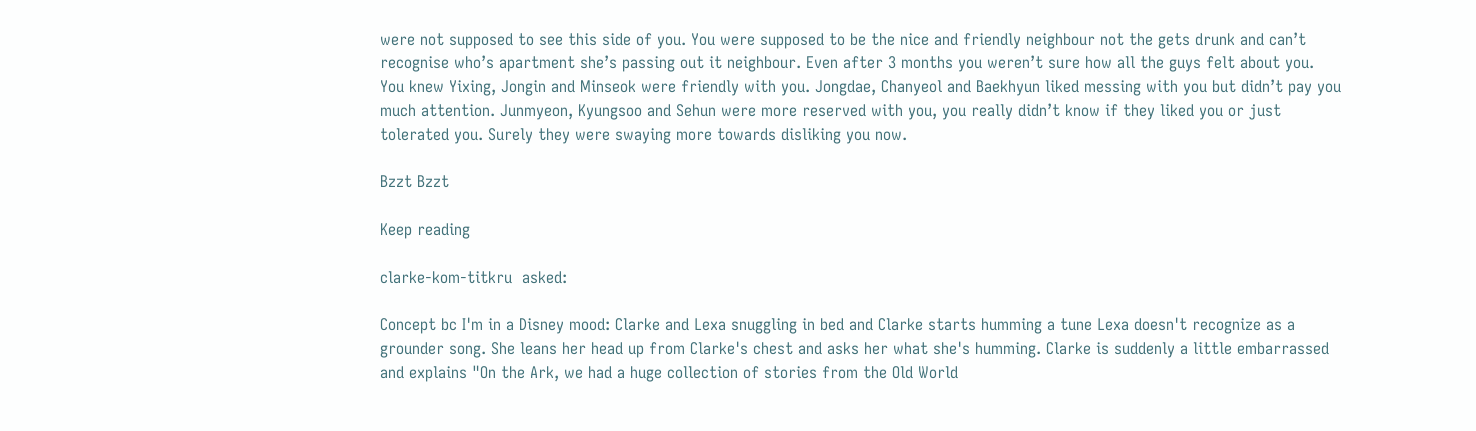were not supposed to see this side of you. You were supposed to be the nice and friendly neighbour not the gets drunk and can’t recognise who’s apartment she’s passing out it neighbour. Even after 3 months you weren’t sure how all the guys felt about you. You knew Yixing, Jongin and Minseok were friendly with you. Jongdae, Chanyeol and Baekhyun liked messing with you but didn’t pay you much attention. Junmyeon, Kyungsoo and Sehun were more reserved with you, you really didn’t know if they liked you or just tolerated you. Surely they were swaying more towards disliking you now.

Bzzt Bzzt

Keep reading

clarke-kom-titkru  asked:

Concept bc I'm in a Disney mood: Clarke and Lexa snuggling in bed and Clarke starts humming a tune Lexa doesn't recognize as a grounder song. She leans her head up from Clarke's chest and asks her what she's humming. Clarke is suddenly a little embarrassed and explains "On the Ark, we had a huge collection of stories from the Old World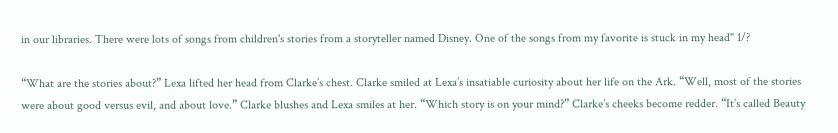in our libraries. There were lots of songs from children's stories from a storyteller named Disney. One of the songs from my favorite is stuck in my head" 1/?

“What are the stories about?” Lexa lifted her head from Clarke’s chest. Clarke smiled at Lexa’s insatiable curiosity about her life on the Ark. “Well, most of the stories were about good versus evil, and about love.” Clarke blushes and Lexa smiles at her. “Which story is on your mind?” Clarke’s cheeks become redder. “It’s called Beauty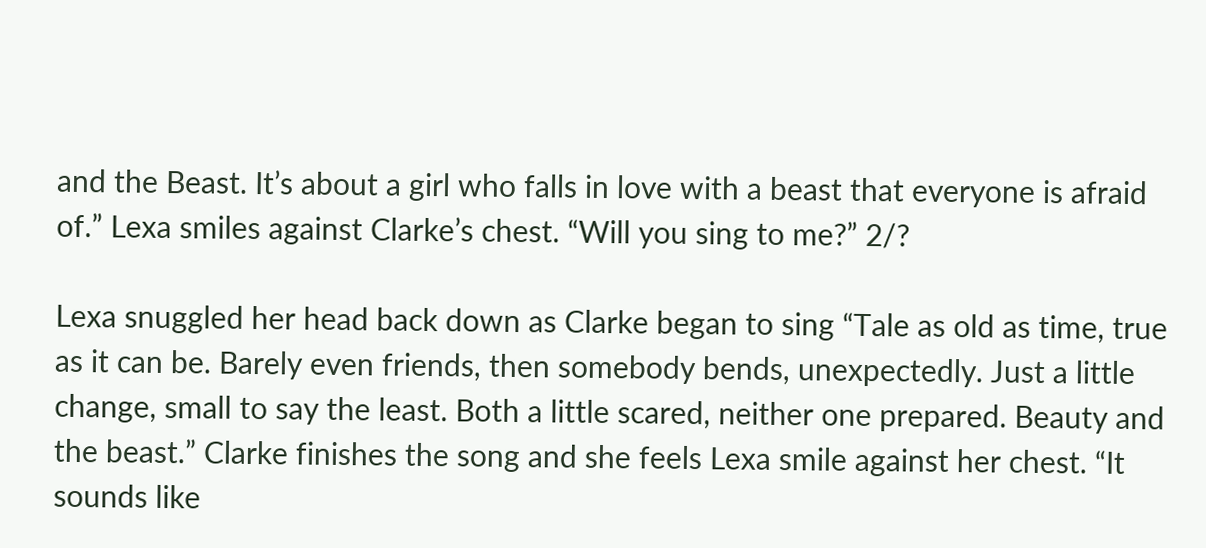and the Beast. It’s about a girl who falls in love with a beast that everyone is afraid of.” Lexa smiles against Clarke’s chest. “Will you sing to me?” 2/?

Lexa snuggled her head back down as Clarke began to sing “Tale as old as time, true as it can be. Barely even friends, then somebody bends, unexpectedly. Just a little change, small to say the least. Both a little scared, neither one prepared. Beauty and the beast.” Clarke finishes the song and she feels Lexa smile against her chest. “It sounds like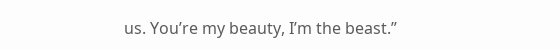us. You’re my beauty, I’m the beast.”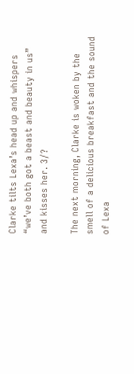Clarke tilts Lexa’s head up and whispers “we’ve both got a beast and beauty in us” and kisses her. 3/?

The next morning, Clarke is woken by the smell of a delicious breakfast and the sound of Lexa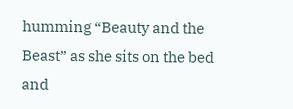humming “Beauty and the Beast” as she sits on the bed and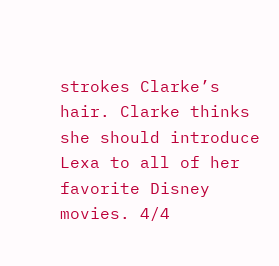strokes Clarke’s hair. Clarke thinks she should introduce Lexa to all of her favorite Disney movies. 4/4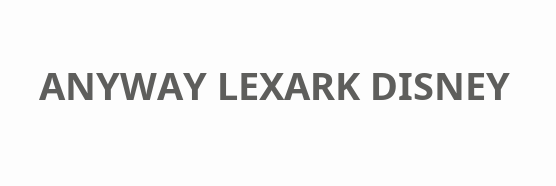ANYWAY LEXARK DISNEY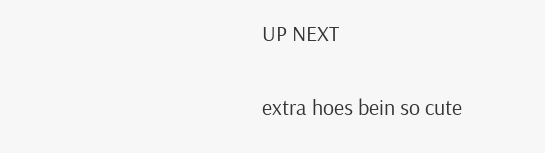UP NEXT

extra hoes bein so cute